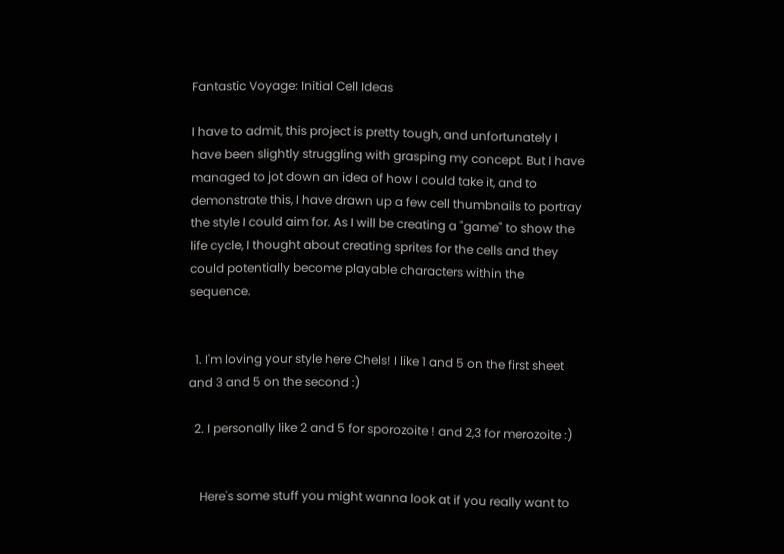Fantastic Voyage: Initial Cell Ideas

I have to admit, this project is pretty tough, and unfortunately I have been slightly struggling with grasping my concept. But I have managed to jot down an idea of how I could take it, and to demonstrate this, I have drawn up a few cell thumbnails to portray the style I could aim for. As I will be creating a "game" to show the life cycle, I thought about creating sprites for the cells and they could potentially become playable characters within the sequence.


  1. I'm loving your style here Chels! I like 1 and 5 on the first sheet and 3 and 5 on the second :)

  2. I personally like 2 and 5 for sporozoite ! and 2,3 for merozoite :)


    Here's some stuff you might wanna look at if you really want to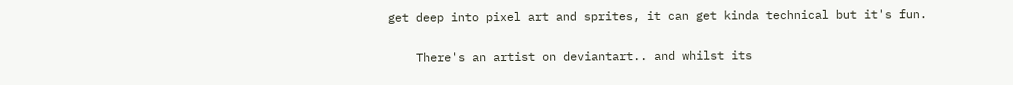get deep into pixel art and sprites, it can get kinda technical but it's fun.

    There's an artist on deviantart.. and whilst its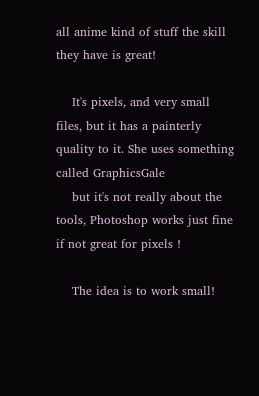all anime kind of stuff the skill they have is great!

    It's pixels, and very small files, but it has a painterly quality to it. She uses something called GraphicsGale
    but it's not really about the tools, Photoshop works just fine if not great for pixels !

    The idea is to work small!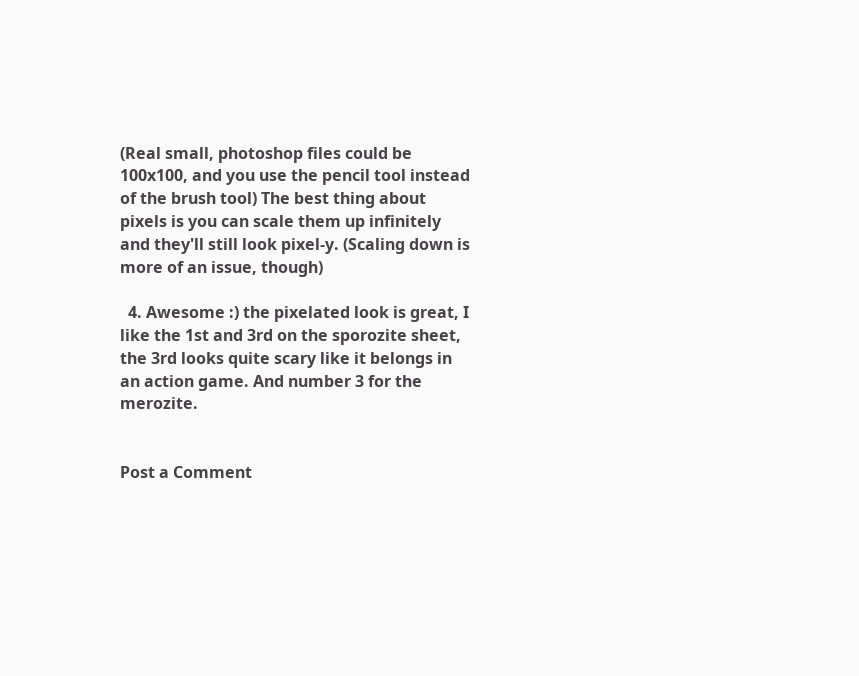(Real small, photoshop files could be 100x100, and you use the pencil tool instead of the brush tool) The best thing about pixels is you can scale them up infinitely and they'll still look pixel-y. (Scaling down is more of an issue, though)

  4. Awesome :) the pixelated look is great, I like the 1st and 3rd on the sporozite sheet, the 3rd looks quite scary like it belongs in an action game. And number 3 for the merozite.


Post a Comment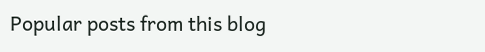Popular posts from this blog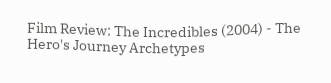Film Review: The Incredibles (2004) - The Hero's Journey Archetypes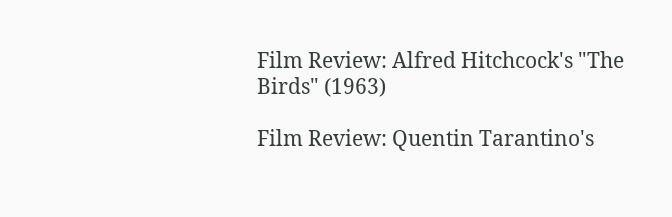Film Review: Alfred Hitchcock's "The Birds" (1963)

Film Review: Quentin Tarantino's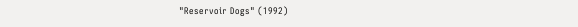"Reservoir Dogs" (1992)